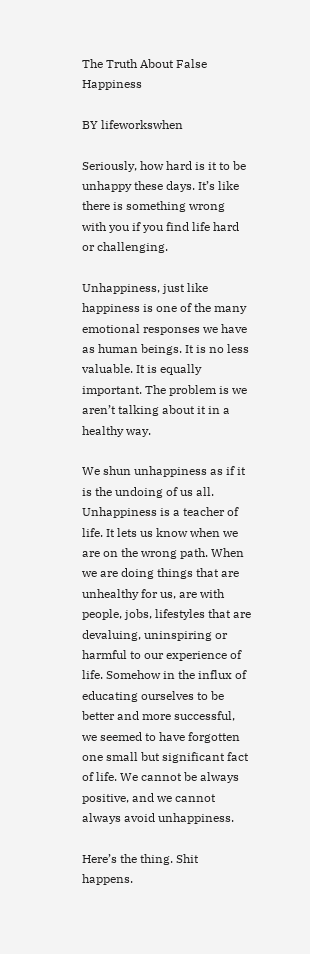The Truth About False Happiness

BY lifeworkswhen

Seriously, how hard is it to be unhappy these days. It’s like there is something wrong with you if you find life hard or challenging.

Unhappiness, just like happiness is one of the many emotional responses we have as human beings. It is no less valuable. It is equally important. The problem is we aren’t talking about it in a healthy way.

We shun unhappiness as if it is the undoing of us all. Unhappiness is a teacher of life. It lets us know when we are on the wrong path. When we are doing things that are unhealthy for us, are with people, jobs, lifestyles that are devaluing, uninspiring or harmful to our experience of life. Somehow in the influx of educating ourselves to be better and more successful, we seemed to have forgotten one small but significant fact of life. We cannot be always positive, and we cannot always avoid unhappiness.

Here’s the thing. Shit happens.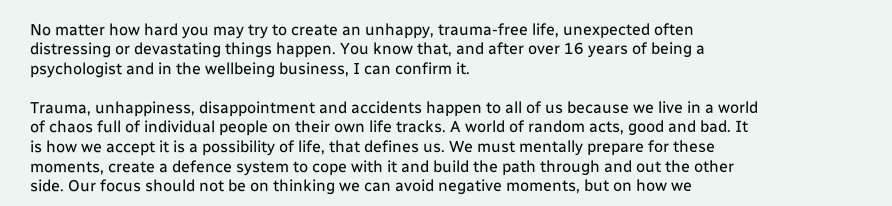No matter how hard you may try to create an unhappy, trauma-free life, unexpected often distressing or devastating things happen. You know that, and after over 16 years of being a psychologist and in the wellbeing business, I can confirm it.

Trauma, unhappiness, disappointment and accidents happen to all of us because we live in a world of chaos full of individual people on their own life tracks. A world of random acts, good and bad. It is how we accept it is a possibility of life, that defines us. We must mentally prepare for these moments, create a defence system to cope with it and build the path through and out the other side. Our focus should not be on thinking we can avoid negative moments, but on how we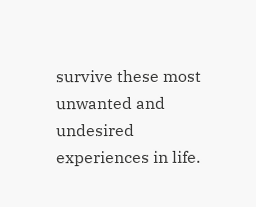survive these most unwanted and undesired experiences in life.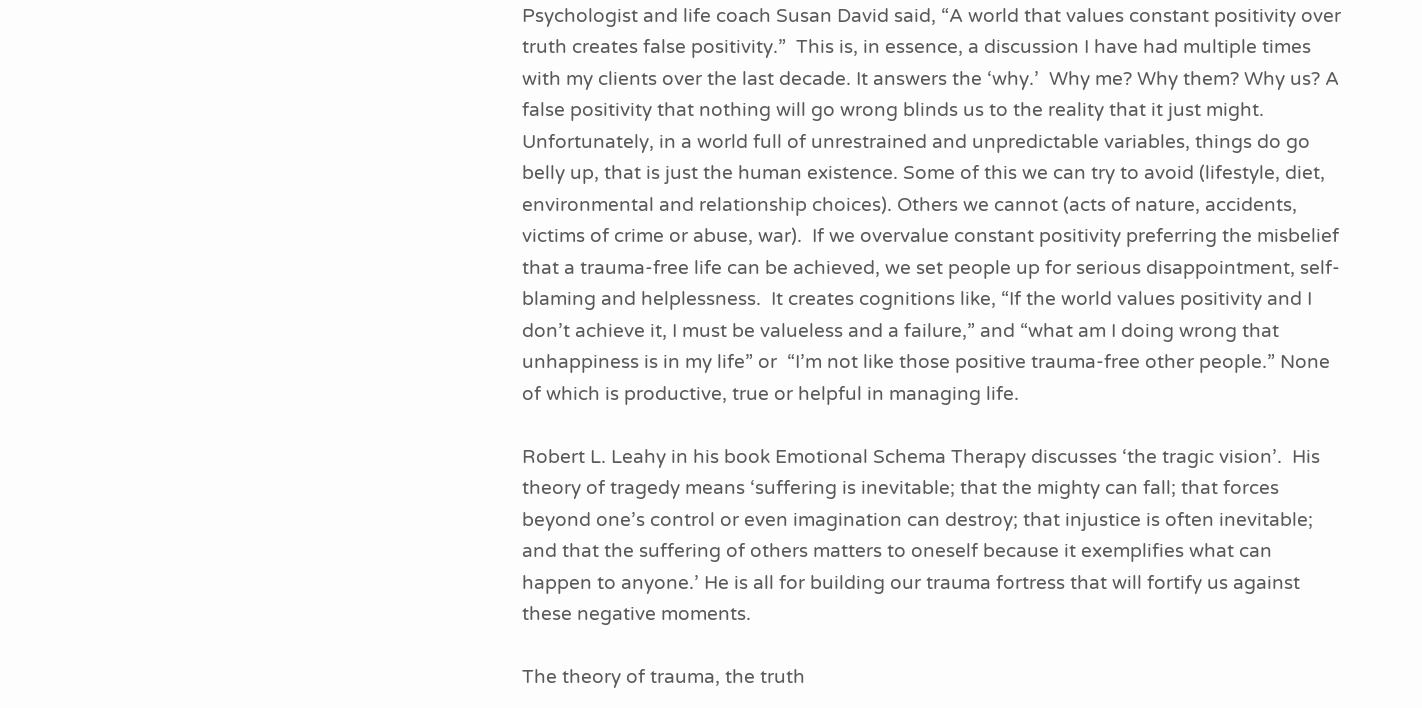Psychologist and life coach Susan David said, “A world that values constant positivity over truth creates false positivity.”  This is, in essence, a discussion I have had multiple times with my clients over the last decade. It answers the ‘why.’  Why me? Why them? Why us? A false positivity that nothing will go wrong blinds us to the reality that it just might.  Unfortunately, in a world full of unrestrained and unpredictable variables, things do go belly up, that is just the human existence. Some of this we can try to avoid (lifestyle, diet, environmental and relationship choices). Others we cannot (acts of nature, accidents, victims of crime or abuse, war).  If we overvalue constant positivity preferring the misbelief that a trauma-free life can be achieved, we set people up for serious disappointment, self-blaming and helplessness.  It creates cognitions like, “If the world values positivity and I don’t achieve it, I must be valueless and a failure,” and “what am I doing wrong that unhappiness is in my life” or  “I’m not like those positive trauma-free other people.” None of which is productive, true or helpful in managing life.

Robert L. Leahy in his book Emotional Schema Therapy discusses ‘the tragic vision’.  His theory of tragedy means ‘suffering is inevitable; that the mighty can fall; that forces beyond one’s control or even imagination can destroy; that injustice is often inevitable; and that the suffering of others matters to oneself because it exemplifies what can happen to anyone.’ He is all for building our trauma fortress that will fortify us against these negative moments.

The theory of trauma, the truth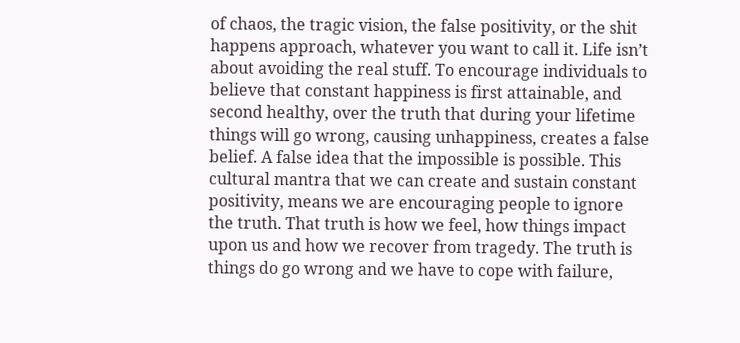of chaos, the tragic vision, the false positivity, or the shit happens approach, whatever you want to call it. Life isn’t about avoiding the real stuff. To encourage individuals to believe that constant happiness is first attainable, and second healthy, over the truth that during your lifetime things will go wrong, causing unhappiness, creates a false belief. A false idea that the impossible is possible. This cultural mantra that we can create and sustain constant positivity, means we are encouraging people to ignore the truth. That truth is how we feel, how things impact upon us and how we recover from tragedy. The truth is things do go wrong and we have to cope with failure,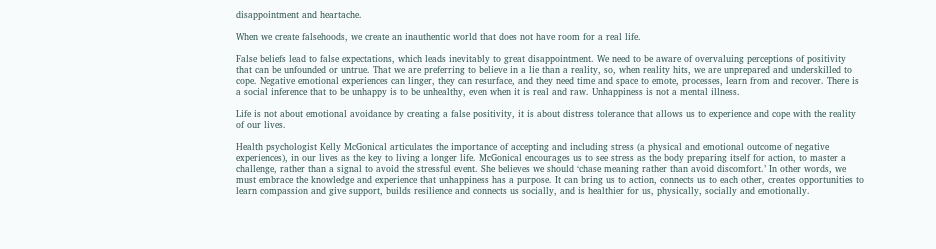disappointment and heartache.

When we create falsehoods, we create an inauthentic world that does not have room for a real life.

False beliefs lead to false expectations, which leads inevitably to great disappointment. We need to be aware of overvaluing perceptions of positivity that can be unfounded or untrue. That we are preferring to believe in a lie than a reality, so, when reality hits, we are unprepared and underskilled to cope. Negative emotional experiences can linger, they can resurface, and they need time and space to emote, processes, learn from and recover. There is a social inference that to be unhappy is to be unhealthy, even when it is real and raw. Unhappiness is not a mental illness.

Life is not about emotional avoidance by creating a false positivity, it is about distress tolerance that allows us to experience and cope with the reality of our lives.

Health psychologist Kelly McGonical articulates the importance of accepting and including stress (a physical and emotional outcome of negative experiences), in our lives as the key to living a longer life. McGonical encourages us to see stress as the body preparing itself for action, to master a challenge, rather than a signal to avoid the stressful event. She believes we should ‘chase meaning rather than avoid discomfort.’ In other words, we must embrace the knowledge and experience that unhappiness has a purpose. It can bring us to action, connects us to each other, creates opportunities to learn compassion and give support, builds resilience and connects us socially, and is healthier for us, physically, socially and emotionally.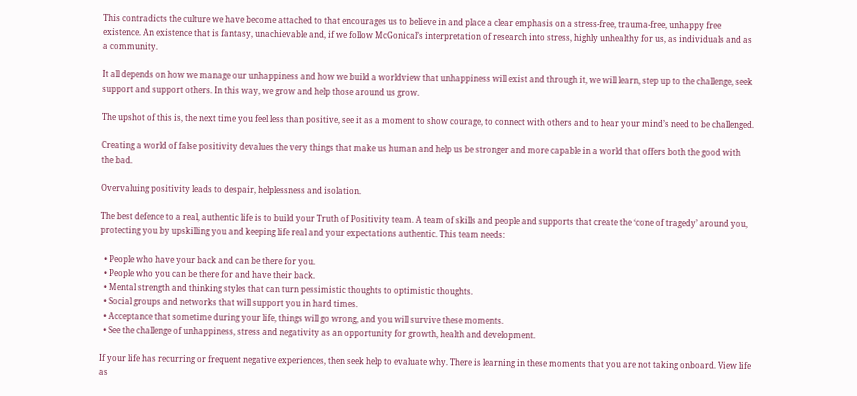This contradicts the culture we have become attached to that encourages us to believe in and place a clear emphasis on a stress-free, trauma-free, unhappy free existence. An existence that is fantasy, unachievable and, if we follow McGonical’s interpretation of research into stress, highly unhealthy for us, as individuals and as a community.

It all depends on how we manage our unhappiness and how we build a worldview that unhappiness will exist and through it, we will learn, step up to the challenge, seek support and support others. In this way, we grow and help those around us grow.

The upshot of this is, the next time you feel less than positive, see it as a moment to show courage, to connect with others and to hear your mind’s need to be challenged.

Creating a world of false positivity devalues the very things that make us human and help us be stronger and more capable in a world that offers both the good with the bad.

Overvaluing positivity leads to despair, helplessness and isolation.

The best defence to a real, authentic life is to build your Truth of Positivity team. A team of skills and people and supports that create the ‘cone of tragedy’ around you, protecting you by upskilling you and keeping life real and your expectations authentic. This team needs:

  • People who have your back and can be there for you.
  • People who you can be there for and have their back.
  • Mental strength and thinking styles that can turn pessimistic thoughts to optimistic thoughts.
  • Social groups and networks that will support you in hard times.
  • Acceptance that sometime during your life, things will go wrong, and you will survive these moments.
  • See the challenge of unhappiness, stress and negativity as an opportunity for growth, health and development.

If your life has recurring or frequent negative experiences, then seek help to evaluate why. There is learning in these moments that you are not taking onboard. View life as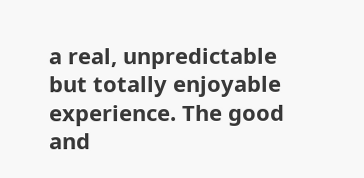a real, unpredictable but totally enjoyable experience. The good and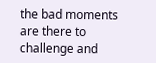the bad moments are there to challenge and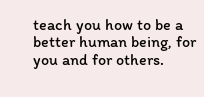teach you how to be a better human being, for you and for others.